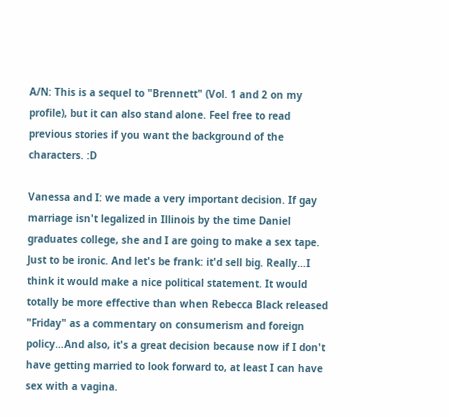A/N: This is a sequel to "Brennett" (Vol. 1 and 2 on my profile), but it can also stand alone. Feel free to read previous stories if you want the background of the characters. :D

Vanessa and I: we made a very important decision. If gay marriage isn't legalized in Illinois by the time Daniel graduates college, she and I are going to make a sex tape. Just to be ironic. And let's be frank: it'd sell big. Really…I think it would make a nice political statement. It would totally be more effective than when Rebecca Black released "Friday" as a commentary on consumerism and foreign policy…And also, it's a great decision because now if I don't have getting married to look forward to, at least I can have sex with a vagina.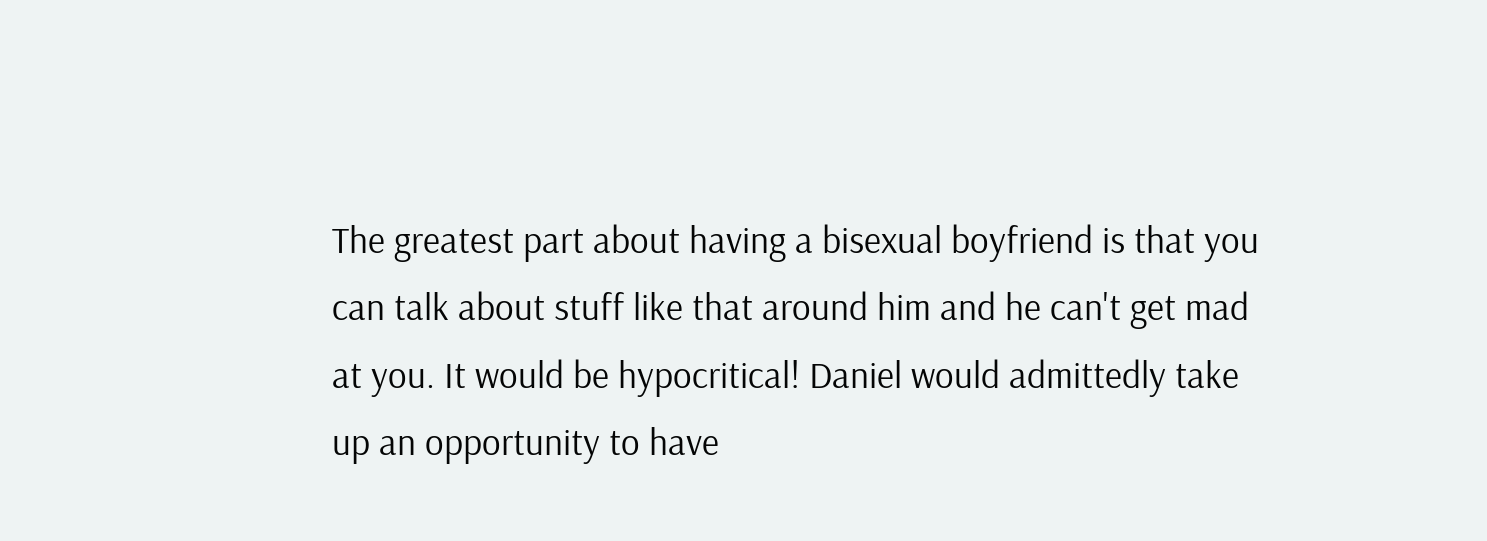The greatest part about having a bisexual boyfriend is that you can talk about stuff like that around him and he can't get mad at you. It would be hypocritical! Daniel would admittedly take up an opportunity to have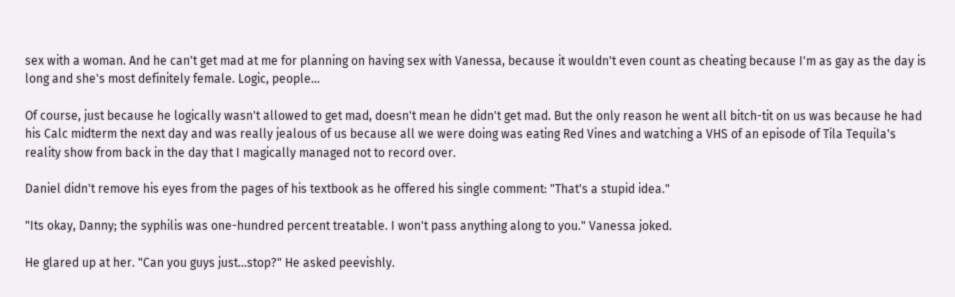sex with a woman. And he can't get mad at me for planning on having sex with Vanessa, because it wouldn't even count as cheating because I'm as gay as the day is long and she's most definitely female. Logic, people…

Of course, just because he logically wasn't allowed to get mad, doesn't mean he didn't get mad. But the only reason he went all bitch-tit on us was because he had his Calc midterm the next day and was really jealous of us because all we were doing was eating Red Vines and watching a VHS of an episode of Tila Tequila's reality show from back in the day that I magically managed not to record over.

Daniel didn't remove his eyes from the pages of his textbook as he offered his single comment: "That's a stupid idea."

"Its okay, Danny; the syphilis was one-hundred percent treatable. I won't pass anything along to you." Vanessa joked.

He glared up at her. "Can you guys just…stop?" He asked peevishly.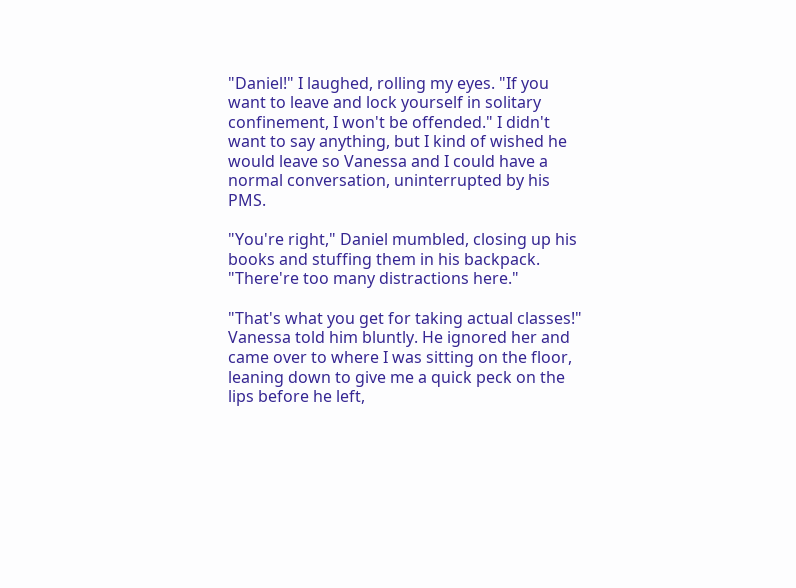"Daniel!" I laughed, rolling my eyes. "If you want to leave and lock yourself in solitary confinement, I won't be offended." I didn't want to say anything, but I kind of wished he would leave so Vanessa and I could have a normal conversation, uninterrupted by his PMS.

"You're right," Daniel mumbled, closing up his books and stuffing them in his backpack. "There're too many distractions here."

"That's what you get for taking actual classes!" Vanessa told him bluntly. He ignored her and came over to where I was sitting on the floor, leaning down to give me a quick peck on the lips before he left,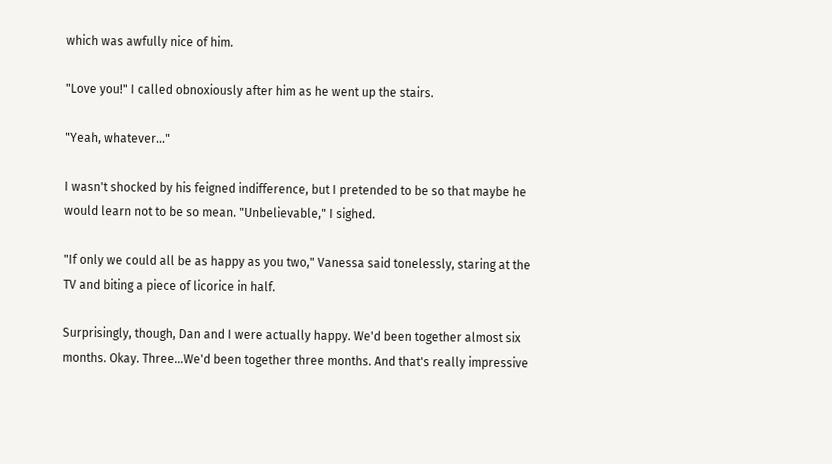which was awfully nice of him.

"Love you!" I called obnoxiously after him as he went up the stairs.

"Yeah, whatever…"

I wasn't shocked by his feigned indifference, but I pretended to be so that maybe he would learn not to be so mean. "Unbelievable," I sighed.

"If only we could all be as happy as you two," Vanessa said tonelessly, staring at the TV and biting a piece of licorice in half.

Surprisingly, though, Dan and I were actually happy. We'd been together almost six months. Okay. Three…We'd been together three months. And that's really impressive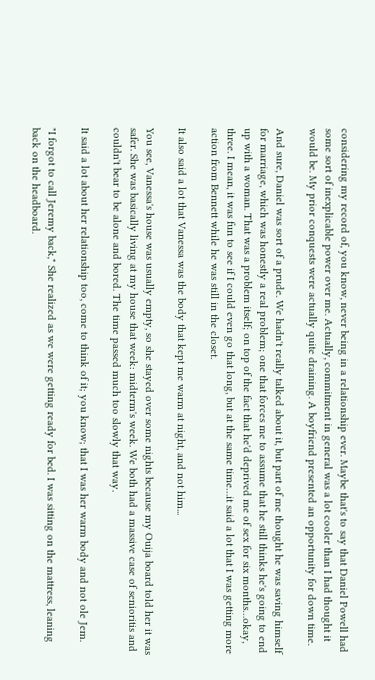considering my record of, you know, never being in a relationship ever. Maybe that's to say that Daniel Powell had some sort of inexplicable power over me. Actually, commitment in general was a lot cooler than I had thought it would be. My prior conquests were actually quite draining. A boyfriend presented an opportunity for down time.

And sure, Daniel was sort of a prude. We hadn't really talked about it, but part of me thought he was saving himself for marriage, which was honestly a real problem; one that forces me to assume that he still thinks he's going to end up with a woman. That was a problem itself; on top of the fact that he'd deprived me of sex for six months…okay, three. I mean, it was fun to see if I could even go that long, but at the same time…it said a lot that I was getting more action from Bennett while he was still in the closet.

It also said a lot that Vanessa was the body that kept me warm at night, and not him...

You see, Vanessa's house was usually empty, so she stayed over some nights because my Ouija board told her it was safer. She was basically living at my house that week: midterm's week. We both had a massive case of senioritis and couldn't bear to be alone and bored. The time passed much too slowly that way.

It said a lot about her relationship too, come to think of it; you know; that I was her warm body and not ole Jem.

"I forgot to call Jeremy back," She realized as we were getting ready for bed. I was sitting on the mattress, leaning back on the headboard.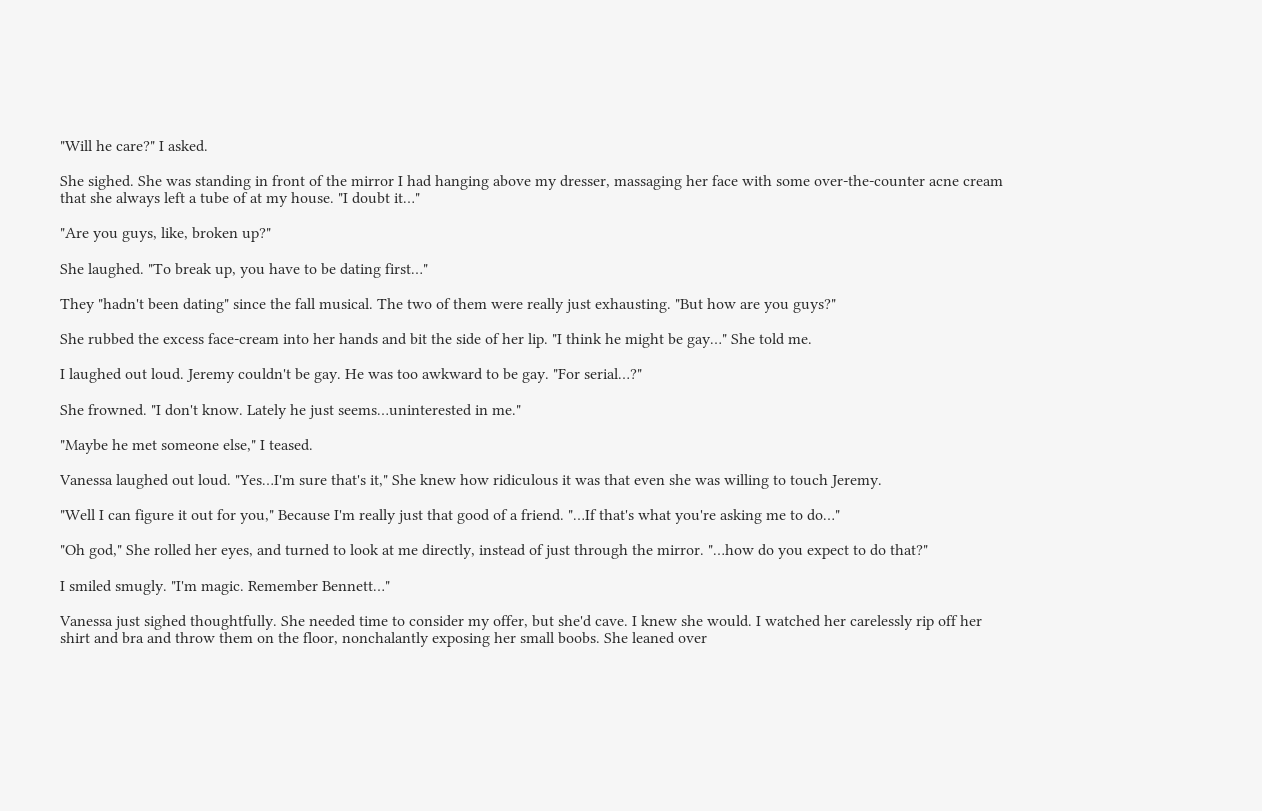"Will he care?" I asked.

She sighed. She was standing in front of the mirror I had hanging above my dresser, massaging her face with some over-the-counter acne cream that she always left a tube of at my house. "I doubt it…"

"Are you guys, like, broken up?"

She laughed. "To break up, you have to be dating first…"

They "hadn't been dating" since the fall musical. The two of them were really just exhausting. "But how are you guys?"

She rubbed the excess face-cream into her hands and bit the side of her lip. "I think he might be gay…" She told me.

I laughed out loud. Jeremy couldn't be gay. He was too awkward to be gay. "For serial…?"

She frowned. "I don't know. Lately he just seems…uninterested in me."

"Maybe he met someone else," I teased.

Vanessa laughed out loud. "Yes…I'm sure that's it," She knew how ridiculous it was that even she was willing to touch Jeremy.

"Well I can figure it out for you," Because I'm really just that good of a friend. "…If that's what you're asking me to do…"

"Oh god," She rolled her eyes, and turned to look at me directly, instead of just through the mirror. "…how do you expect to do that?"

I smiled smugly. "I'm magic. Remember Bennett…"

Vanessa just sighed thoughtfully. She needed time to consider my offer, but she'd cave. I knew she would. I watched her carelessly rip off her shirt and bra and throw them on the floor, nonchalantly exposing her small boobs. She leaned over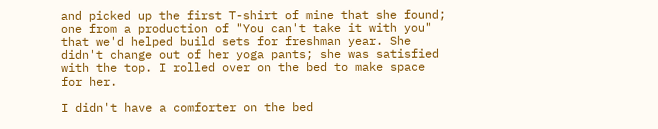and picked up the first T-shirt of mine that she found; one from a production of "You can't take it with you" that we'd helped build sets for freshman year. She didn't change out of her yoga pants; she was satisfied with the top. I rolled over on the bed to make space for her.

I didn't have a comforter on the bed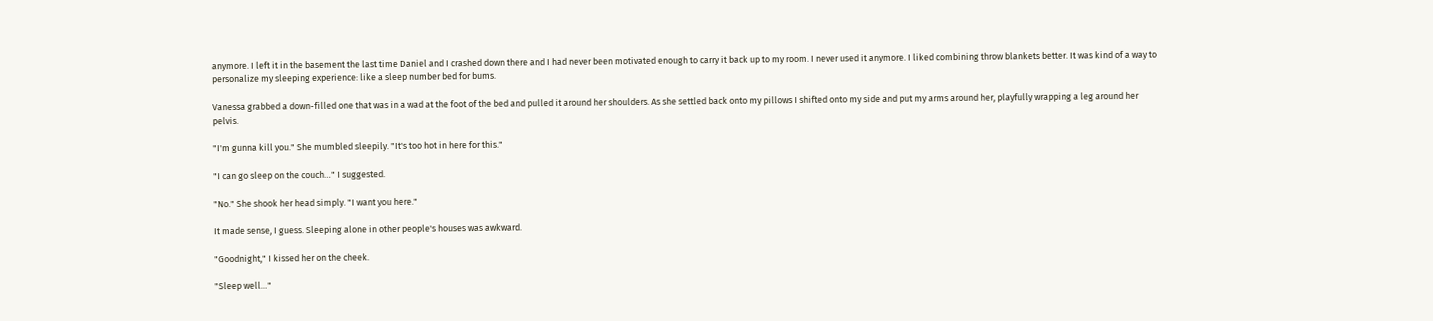anymore. I left it in the basement the last time Daniel and I crashed down there and I had never been motivated enough to carry it back up to my room. I never used it anymore. I liked combining throw blankets better. It was kind of a way to personalize my sleeping experience: like a sleep number bed for bums.

Vanessa grabbed a down-filled one that was in a wad at the foot of the bed and pulled it around her shoulders. As she settled back onto my pillows I shifted onto my side and put my arms around her, playfully wrapping a leg around her pelvis.

"I'm gunna kill you." She mumbled sleepily. "It's too hot in here for this."

"I can go sleep on the couch…" I suggested.

"No." She shook her head simply. "I want you here."

It made sense, I guess. Sleeping alone in other people's houses was awkward.

"Goodnight," I kissed her on the cheek.

"Sleep well…"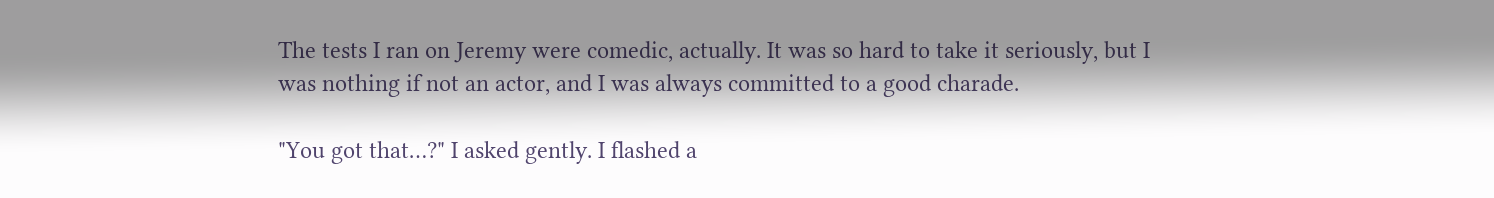The tests I ran on Jeremy were comedic, actually. It was so hard to take it seriously, but I was nothing if not an actor, and I was always committed to a good charade.

"You got that…?" I asked gently. I flashed a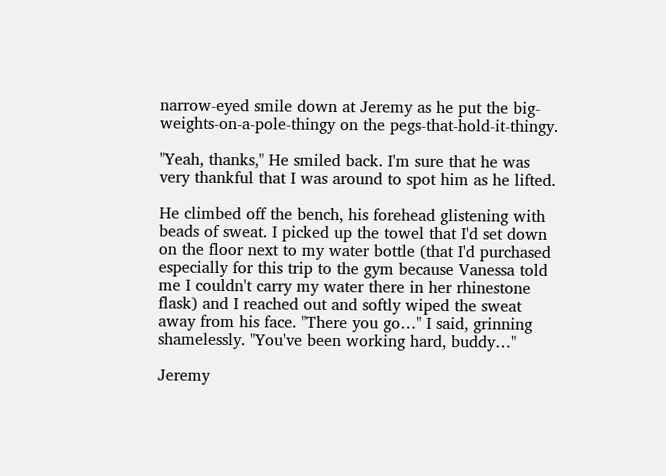narrow-eyed smile down at Jeremy as he put the big-weights-on-a-pole-thingy on the pegs-that-hold-it-thingy.

"Yeah, thanks," He smiled back. I'm sure that he was very thankful that I was around to spot him as he lifted.

He climbed off the bench, his forehead glistening with beads of sweat. I picked up the towel that I'd set down on the floor next to my water bottle (that I'd purchased especially for this trip to the gym because Vanessa told me I couldn't carry my water there in her rhinestone flask) and I reached out and softly wiped the sweat away from his face. "There you go…" I said, grinning shamelessly. "You've been working hard, buddy…"

Jeremy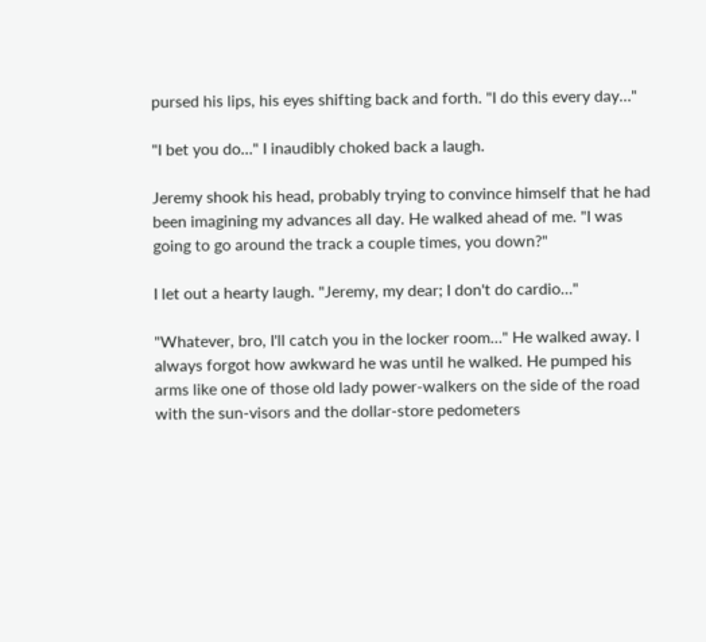pursed his lips, his eyes shifting back and forth. "I do this every day…"

"I bet you do…" I inaudibly choked back a laugh.

Jeremy shook his head, probably trying to convince himself that he had been imagining my advances all day. He walked ahead of me. "I was going to go around the track a couple times, you down?"

I let out a hearty laugh. "Jeremy, my dear; I don't do cardio…"

"Whatever, bro, I'll catch you in the locker room…" He walked away. I always forgot how awkward he was until he walked. He pumped his arms like one of those old lady power-walkers on the side of the road with the sun-visors and the dollar-store pedometers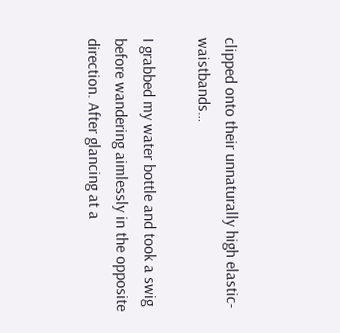clipped onto their unnaturally high elastic-waistbands…

I grabbed my water bottle and took a swig before wandering aimlessly in the opposite direction. After glancing at a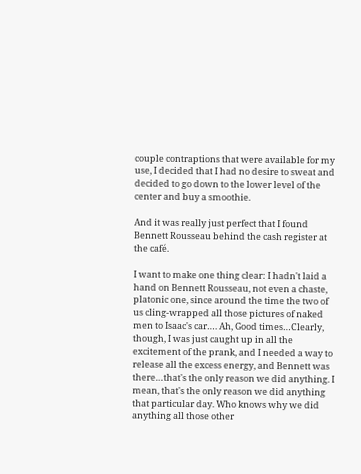couple contraptions that were available for my use, I decided that I had no desire to sweat and decided to go down to the lower level of the center and buy a smoothie.

And it was really just perfect that I found Bennett Rousseau behind the cash register at the café.

I want to make one thing clear: I hadn't laid a hand on Bennett Rousseau, not even a chaste, platonic one, since around the time the two of us cling-wrapped all those pictures of naked men to Isaac's car…. Ah, Good times…Clearly, though, I was just caught up in all the excitement of the prank, and I needed a way to release all the excess energy, and Bennett was there…that's the only reason we did anything. I mean, that's the only reason we did anything that particular day. Who knows why we did anything all those other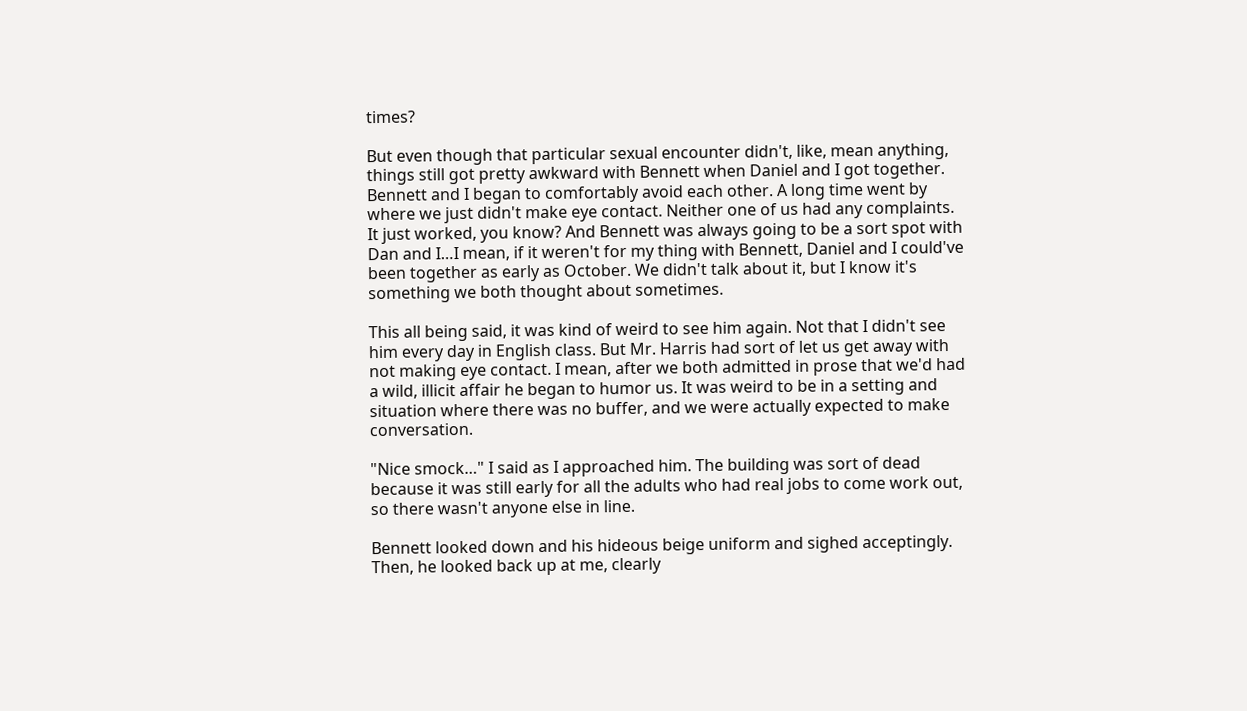times?

But even though that particular sexual encounter didn't, like, mean anything, things still got pretty awkward with Bennett when Daniel and I got together. Bennett and I began to comfortably avoid each other. A long time went by where we just didn't make eye contact. Neither one of us had any complaints. It just worked, you know? And Bennett was always going to be a sort spot with Dan and I…I mean, if it weren't for my thing with Bennett, Daniel and I could've been together as early as October. We didn't talk about it, but I know it's something we both thought about sometimes.

This all being said, it was kind of weird to see him again. Not that I didn't see him every day in English class. But Mr. Harris had sort of let us get away with not making eye contact. I mean, after we both admitted in prose that we'd had a wild, illicit affair he began to humor us. It was weird to be in a setting and situation where there was no buffer, and we were actually expected to make conversation.

"Nice smock…" I said as I approached him. The building was sort of dead because it was still early for all the adults who had real jobs to come work out, so there wasn't anyone else in line.

Bennett looked down and his hideous beige uniform and sighed acceptingly. Then, he looked back up at me, clearly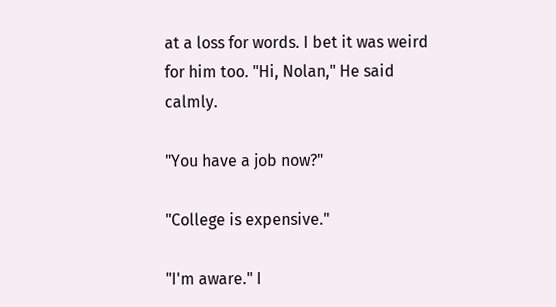at a loss for words. I bet it was weird for him too. "Hi, Nolan," He said calmly.

"You have a job now?"

"College is expensive."

"I'm aware." I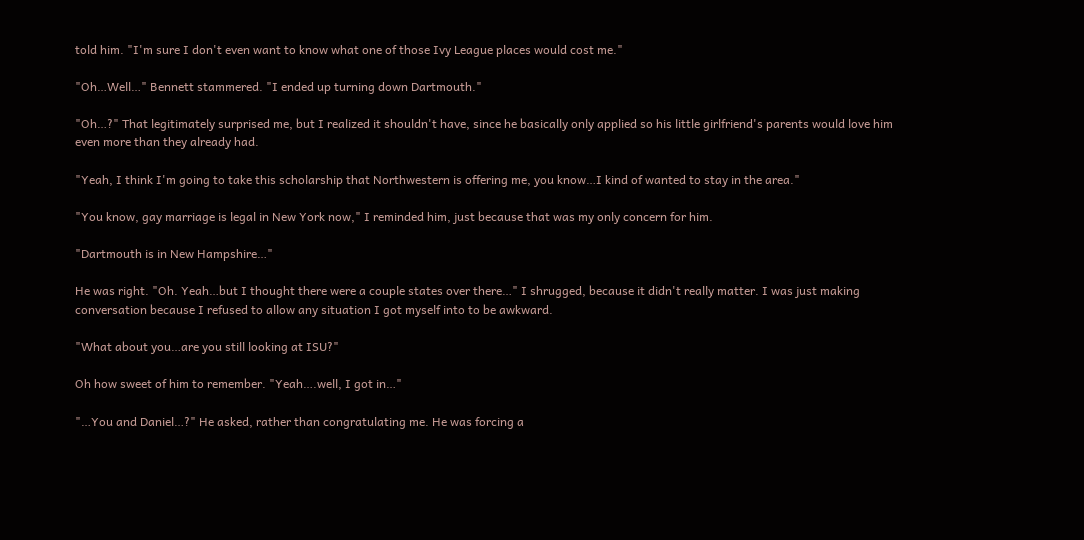told him. "I'm sure I don't even want to know what one of those Ivy League places would cost me."

"Oh…Well…" Bennett stammered. "I ended up turning down Dartmouth."

"Oh…?" That legitimately surprised me, but I realized it shouldn't have, since he basically only applied so his little girlfriend's parents would love him even more than they already had.

"Yeah, I think I'm going to take this scholarship that Northwestern is offering me, you know…I kind of wanted to stay in the area."

"You know, gay marriage is legal in New York now," I reminded him, just because that was my only concern for him.

"Dartmouth is in New Hampshire…"

He was right. "Oh. Yeah…but I thought there were a couple states over there…" I shrugged, because it didn't really matter. I was just making conversation because I refused to allow any situation I got myself into to be awkward.

"What about you…are you still looking at ISU?"

Oh how sweet of him to remember. "Yeah….well, I got in…"

"…You and Daniel…?" He asked, rather than congratulating me. He was forcing a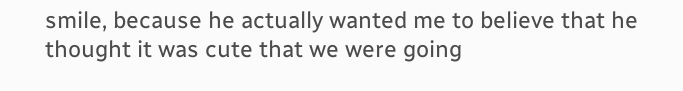smile, because he actually wanted me to believe that he thought it was cute that we were going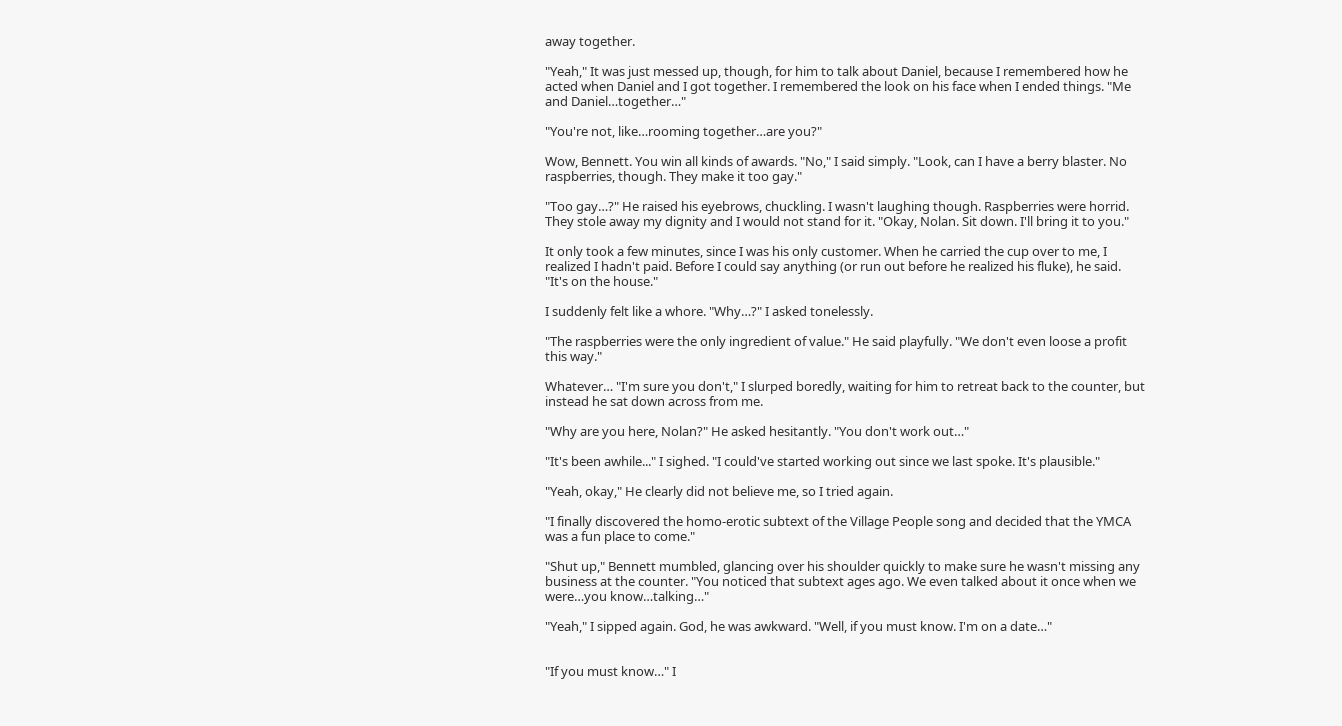away together.

"Yeah," It was just messed up, though, for him to talk about Daniel, because I remembered how he acted when Daniel and I got together. I remembered the look on his face when I ended things. "Me and Daniel…together…"

"You're not, like…rooming together…are you?"

Wow, Bennett. You win all kinds of awards. "No," I said simply. "Look, can I have a berry blaster. No raspberries, though. They make it too gay."

"Too gay…?" He raised his eyebrows, chuckling. I wasn't laughing though. Raspberries were horrid. They stole away my dignity and I would not stand for it. "Okay, Nolan. Sit down. I'll bring it to you."

It only took a few minutes, since I was his only customer. When he carried the cup over to me, I realized I hadn't paid. Before I could say anything (or run out before he realized his fluke), he said. "It's on the house."

I suddenly felt like a whore. "Why…?" I asked tonelessly.

"The raspberries were the only ingredient of value." He said playfully. "We don't even loose a profit this way."

Whatever… "I'm sure you don't," I slurped boredly, waiting for him to retreat back to the counter, but instead he sat down across from me.

"Why are you here, Nolan?" He asked hesitantly. "You don't work out…"

"It's been awhile..." I sighed. "I could've started working out since we last spoke. It's plausible."

"Yeah, okay," He clearly did not believe me, so I tried again.

"I finally discovered the homo-erotic subtext of the Village People song and decided that the YMCA was a fun place to come."

"Shut up," Bennett mumbled, glancing over his shoulder quickly to make sure he wasn't missing any business at the counter. "You noticed that subtext ages ago. We even talked about it once when we were…you know…talking…"

"Yeah," I sipped again. God, he was awkward. "Well, if you must know. I'm on a date…"


"If you must know…" I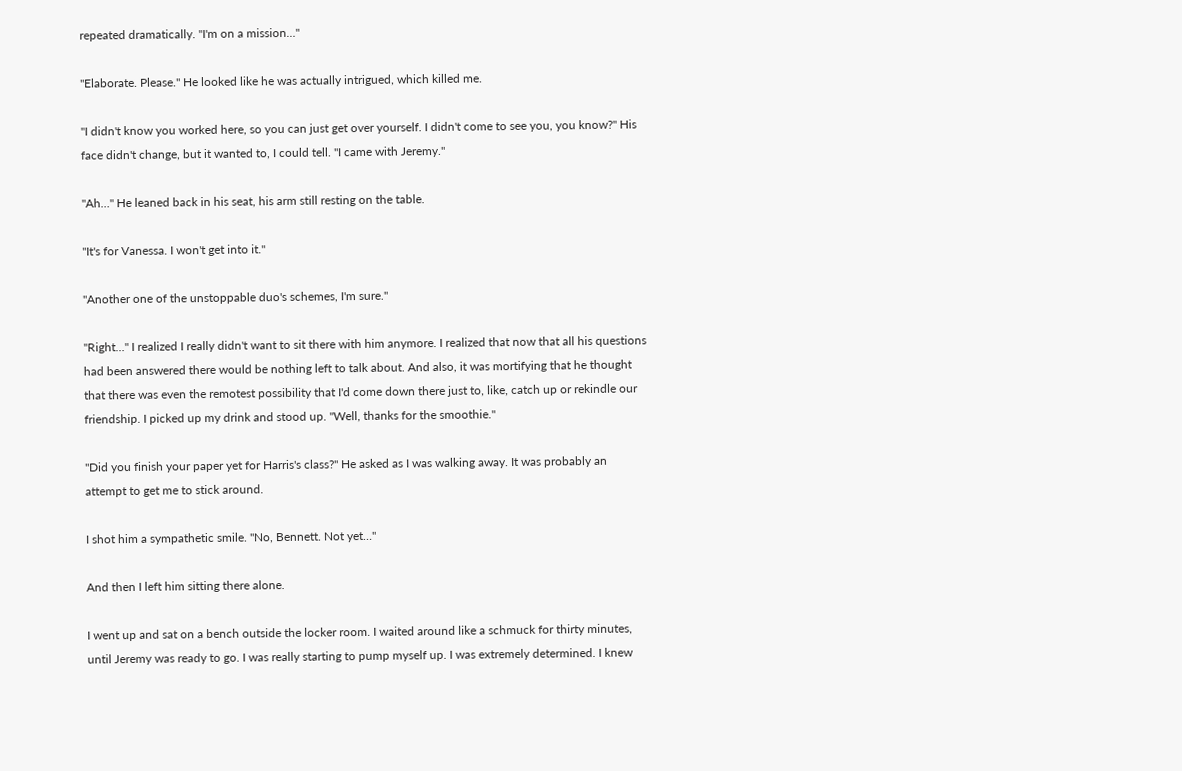repeated dramatically. "I'm on a mission…"

"Elaborate. Please." He looked like he was actually intrigued, which killed me.

"I didn't know you worked here, so you can just get over yourself. I didn't come to see you, you know?" His face didn't change, but it wanted to, I could tell. "I came with Jeremy."

"Ah…" He leaned back in his seat, his arm still resting on the table.

"It's for Vanessa. I won't get into it."

"Another one of the unstoppable duo's schemes, I'm sure."

"Right…" I realized I really didn't want to sit there with him anymore. I realized that now that all his questions had been answered there would be nothing left to talk about. And also, it was mortifying that he thought that there was even the remotest possibility that I'd come down there just to, like, catch up or rekindle our friendship. I picked up my drink and stood up. "Well, thanks for the smoothie."

"Did you finish your paper yet for Harris's class?" He asked as I was walking away. It was probably an attempt to get me to stick around.

I shot him a sympathetic smile. "No, Bennett. Not yet…"

And then I left him sitting there alone.

I went up and sat on a bench outside the locker room. I waited around like a schmuck for thirty minutes, until Jeremy was ready to go. I was really starting to pump myself up. I was extremely determined. I knew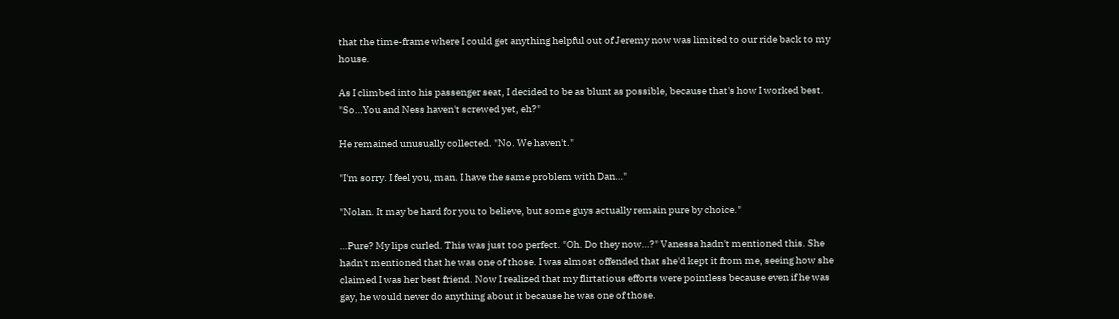that the time-frame where I could get anything helpful out of Jeremy now was limited to our ride back to my house.

As I climbed into his passenger seat, I decided to be as blunt as possible, because that's how I worked best. "So…You and Ness haven't screwed yet, eh?"

He remained unusually collected. "No. We haven't."

"I'm sorry. I feel you, man. I have the same problem with Dan…"

"Nolan. It may be hard for you to believe, but some guys actually remain pure by choice."

…Pure? My lips curled. This was just too perfect. "Oh. Do they now…?" Vanessa hadn't mentioned this. She hadn't mentioned that he was one of those. I was almost offended that she'd kept it from me, seeing how she claimed I was her best friend. Now I realized that my flirtatious efforts were pointless because even if he was gay, he would never do anything about it because he was one of those.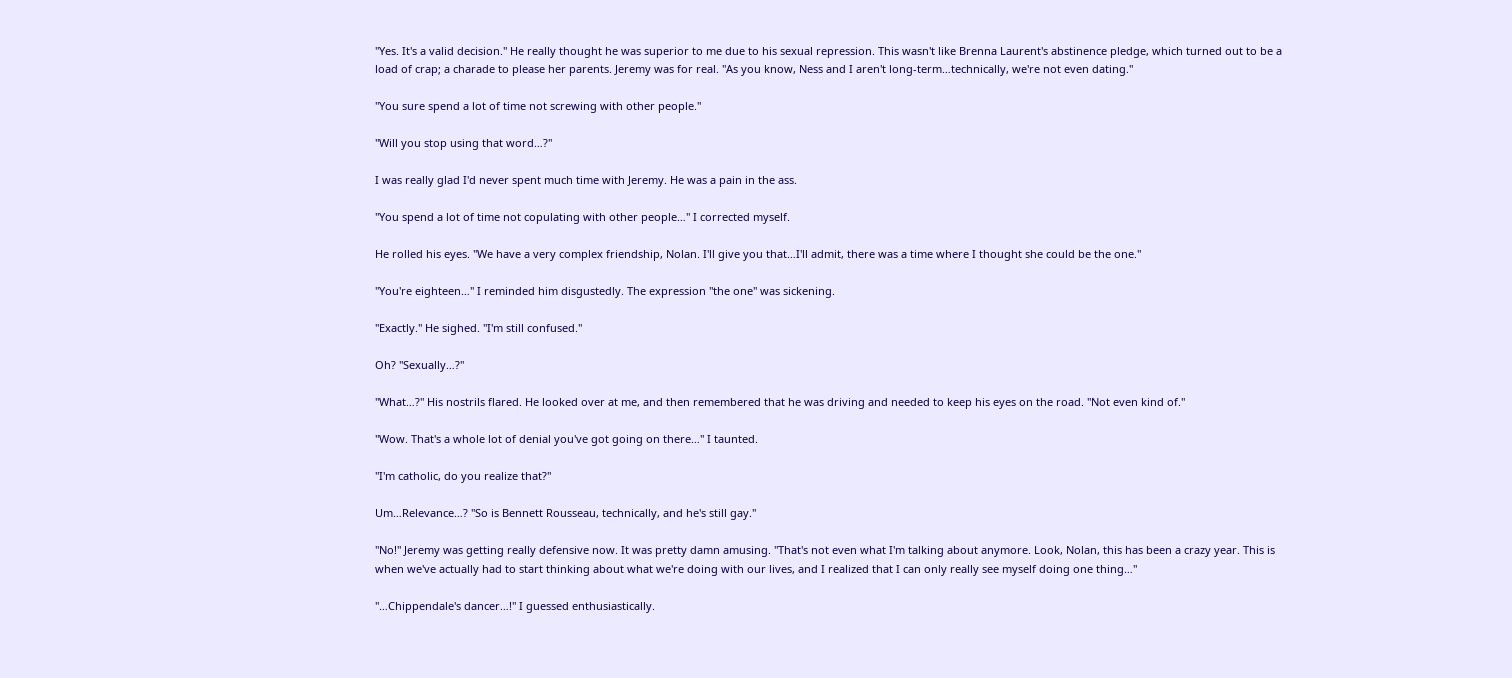"Yes. It's a valid decision." He really thought he was superior to me due to his sexual repression. This wasn't like Brenna Laurent's abstinence pledge, which turned out to be a load of crap; a charade to please her parents. Jeremy was for real. "As you know, Ness and I aren't long-term…technically, we're not even dating."

"You sure spend a lot of time not screwing with other people."

"Will you stop using that word…?"

I was really glad I'd never spent much time with Jeremy. He was a pain in the ass.

"You spend a lot of time not copulating with other people…" I corrected myself.

He rolled his eyes. "We have a very complex friendship, Nolan. I'll give you that…I'll admit, there was a time where I thought she could be the one."

"You're eighteen…" I reminded him disgustedly. The expression "the one" was sickening.

"Exactly." He sighed. "I'm still confused."

Oh? "Sexually…?"

"What…?" His nostrils flared. He looked over at me, and then remembered that he was driving and needed to keep his eyes on the road. "Not even kind of."

"Wow. That's a whole lot of denial you've got going on there…" I taunted.

"I'm catholic, do you realize that?"

Um…Relevance…? "So is Bennett Rousseau, technically, and he's still gay."

"No!" Jeremy was getting really defensive now. It was pretty damn amusing. "That's not even what I'm talking about anymore. Look, Nolan, this has been a crazy year. This is when we've actually had to start thinking about what we're doing with our lives, and I realized that I can only really see myself doing one thing…"

"…Chippendale's dancer…!" I guessed enthusiastically.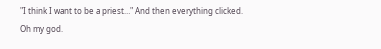"I think I want to be a priest…" And then everything clicked. Oh my god.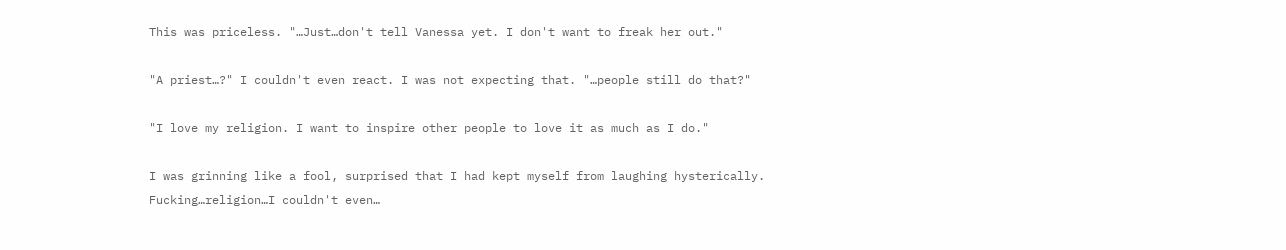This was priceless. "…Just…don't tell Vanessa yet. I don't want to freak her out."

"A priest…?" I couldn't even react. I was not expecting that. "…people still do that?"

"I love my religion. I want to inspire other people to love it as much as I do."

I was grinning like a fool, surprised that I had kept myself from laughing hysterically. Fucking…religion…I couldn't even…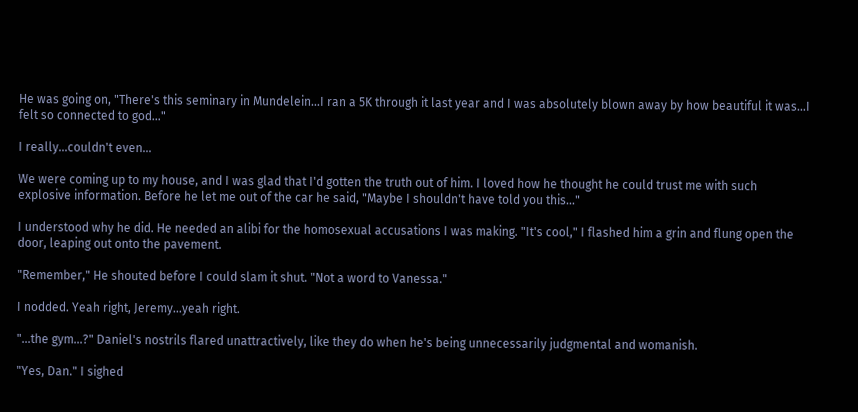He was going on, "There's this seminary in Mundelein…I ran a 5K through it last year and I was absolutely blown away by how beautiful it was…I felt so connected to god…"

I really…couldn't even…

We were coming up to my house, and I was glad that I'd gotten the truth out of him. I loved how he thought he could trust me with such explosive information. Before he let me out of the car he said, "Maybe I shouldn't have told you this…"

I understood why he did. He needed an alibi for the homosexual accusations I was making. "It's cool," I flashed him a grin and flung open the door, leaping out onto the pavement.

"Remember," He shouted before I could slam it shut. "Not a word to Vanessa."

I nodded. Yeah right, Jeremy…yeah right.

"…the gym…?" Daniel's nostrils flared unattractively, like they do when he's being unnecessarily judgmental and womanish.

"Yes, Dan." I sighed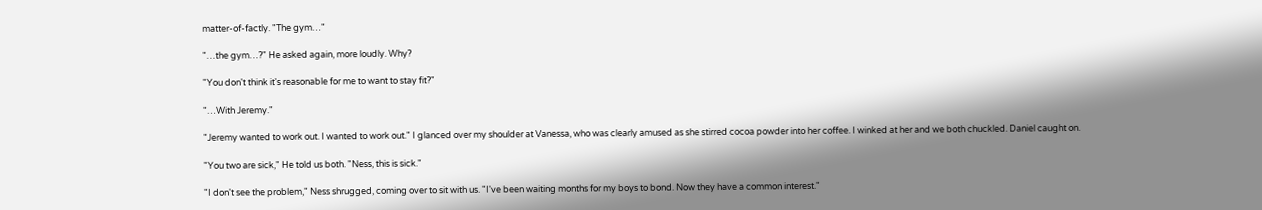matter-of-factly. "The gym…"

"…the gym…?" He asked again, more loudly. Why?

"You don't think it's reasonable for me to want to stay fit?"

"…With Jeremy."

"Jeremy wanted to work out. I wanted to work out." I glanced over my shoulder at Vanessa, who was clearly amused as she stirred cocoa powder into her coffee. I winked at her and we both chuckled. Daniel caught on.

"You two are sick," He told us both. "Ness, this is sick."

"I don't see the problem," Ness shrugged, coming over to sit with us. "I've been waiting months for my boys to bond. Now they have a common interest."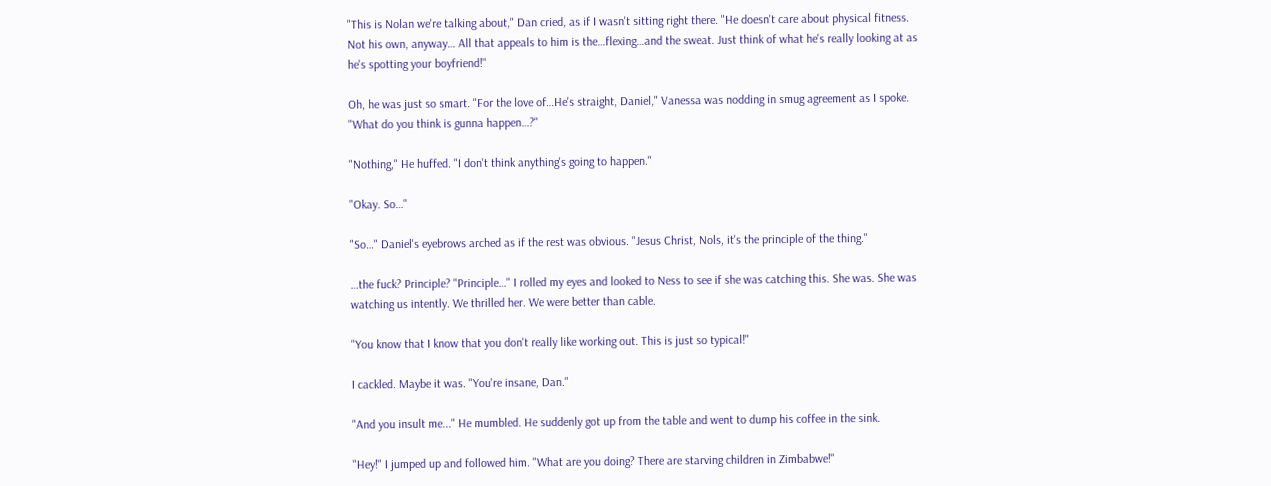"This is Nolan we're talking about," Dan cried, as if I wasn't sitting right there. "He doesn't care about physical fitness. Not his own, anyway… All that appeals to him is the…flexing…and the sweat. Just think of what he's really looking at as he's spotting your boyfriend!"

Oh, he was just so smart. "For the love of…He's straight, Daniel," Vanessa was nodding in smug agreement as I spoke. "What do you think is gunna happen…?"

"Nothing," He huffed. "I don't think anything's going to happen."

"Okay. So…"

"So…" Daniel's eyebrows arched as if the rest was obvious. "Jesus Christ, Nols, it's the principle of the thing."

…the fuck? Principle? "Principle…" I rolled my eyes and looked to Ness to see if she was catching this. She was. She was watching us intently. We thrilled her. We were better than cable.

"You know that I know that you don't really like working out. This is just so typical!"

I cackled. Maybe it was. "You're insane, Dan."

"And you insult me..." He mumbled. He suddenly got up from the table and went to dump his coffee in the sink.

"Hey!" I jumped up and followed him. "What are you doing? There are starving children in Zimbabwe!"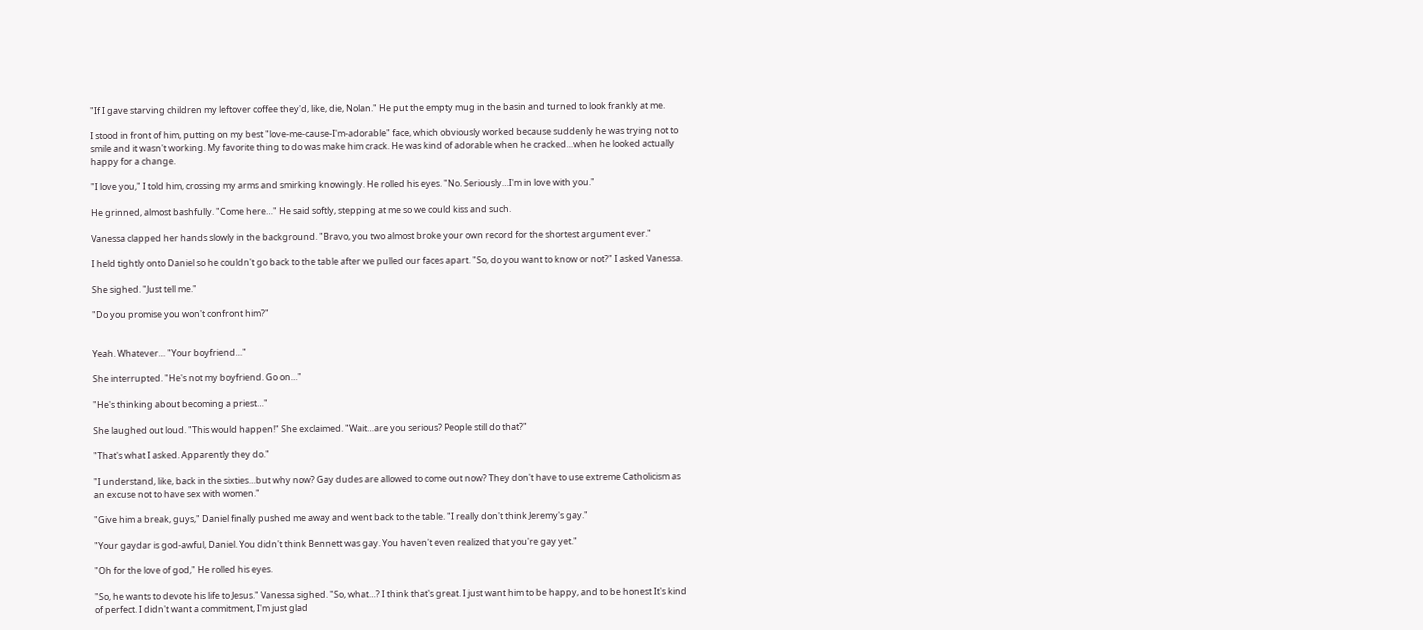"If I gave starving children my leftover coffee they'd, like, die, Nolan." He put the empty mug in the basin and turned to look frankly at me.

I stood in front of him, putting on my best "love-me-cause-I'm-adorable" face, which obviously worked because suddenly he was trying not to smile and it wasn't working. My favorite thing to do was make him crack. He was kind of adorable when he cracked…when he looked actually happy for a change.

"I love you," I told him, crossing my arms and smirking knowingly. He rolled his eyes. "No. Seriously…I'm in love with you."

He grinned, almost bashfully. "Come here…" He said softly, stepping at me so we could kiss and such.

Vanessa clapped her hands slowly in the background. "Bravo, you two almost broke your own record for the shortest argument ever."

I held tightly onto Daniel so he couldn't go back to the table after we pulled our faces apart. "So, do you want to know or not?" I asked Vanessa.

She sighed. "Just tell me."

"Do you promise you won't confront him?"


Yeah. Whatever… "Your boyfriend…"

She interrupted. "He's not my boyfriend. Go on…"

"He's thinking about becoming a priest…"

She laughed out loud. "This would happen!" She exclaimed. "Wait…are you serious? People still do that?"

"That's what I asked. Apparently they do."

"I understand, like, back in the sixties…but why now? Gay dudes are allowed to come out now? They don't have to use extreme Catholicism as an excuse not to have sex with women."

"Give him a break, guys," Daniel finally pushed me away and went back to the table. "I really don't think Jeremy's gay."

"Your gaydar is god-awful, Daniel. You didn't think Bennett was gay. You haven't even realized that you're gay yet."

"Oh for the love of god," He rolled his eyes.

"So, he wants to devote his life to Jesus." Vanessa sighed. "So, what…? I think that's great. I just want him to be happy, and to be honest It's kind of perfect. I didn't want a commitment, I'm just glad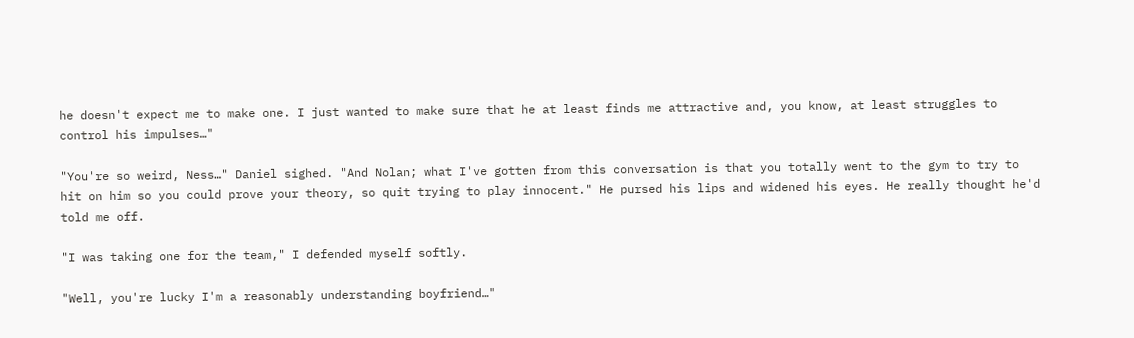he doesn't expect me to make one. I just wanted to make sure that he at least finds me attractive and, you know, at least struggles to control his impulses…"

"You're so weird, Ness…" Daniel sighed. "And Nolan; what I've gotten from this conversation is that you totally went to the gym to try to hit on him so you could prove your theory, so quit trying to play innocent." He pursed his lips and widened his eyes. He really thought he'd told me off.

"I was taking one for the team," I defended myself softly.

"Well, you're lucky I'm a reasonably understanding boyfriend…"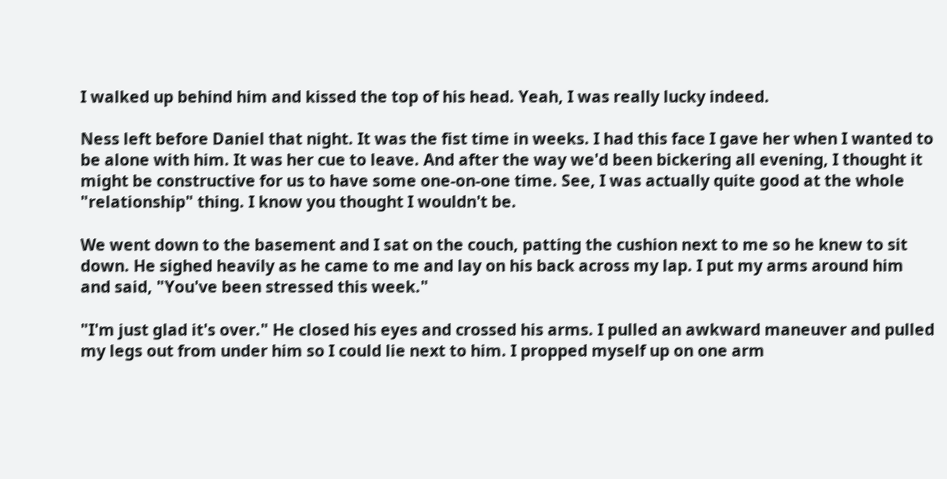I walked up behind him and kissed the top of his head. Yeah, I was really lucky indeed.

Ness left before Daniel that night. It was the fist time in weeks. I had this face I gave her when I wanted to be alone with him. It was her cue to leave. And after the way we'd been bickering all evening, I thought it might be constructive for us to have some one-on-one time. See, I was actually quite good at the whole "relationship" thing. I know you thought I wouldn't be.

We went down to the basement and I sat on the couch, patting the cushion next to me so he knew to sit down. He sighed heavily as he came to me and lay on his back across my lap. I put my arms around him and said, "You've been stressed this week."

"I'm just glad it's over." He closed his eyes and crossed his arms. I pulled an awkward maneuver and pulled my legs out from under him so I could lie next to him. I propped myself up on one arm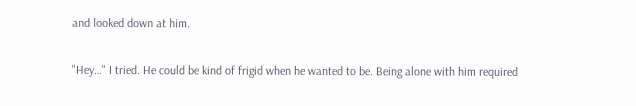and looked down at him.

"Hey…" I tried. He could be kind of frigid when he wanted to be. Being alone with him required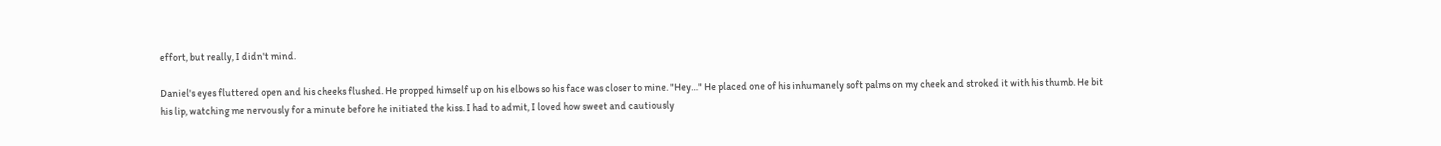effort, but really, I didn't mind.

Daniel's eyes fluttered open and his cheeks flushed. He propped himself up on his elbows so his face was closer to mine. "Hey…" He placed one of his inhumanely soft palms on my cheek and stroked it with his thumb. He bit his lip, watching me nervously for a minute before he initiated the kiss. I had to admit, I loved how sweet and cautiously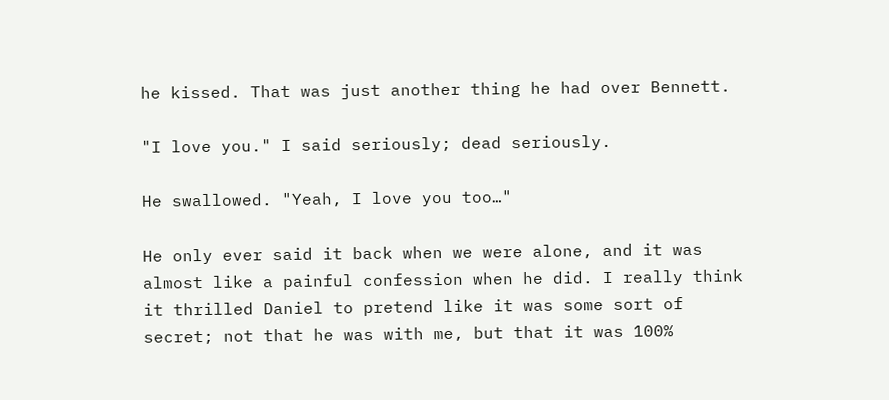he kissed. That was just another thing he had over Bennett.

"I love you." I said seriously; dead seriously.

He swallowed. "Yeah, I love you too…"

He only ever said it back when we were alone, and it was almost like a painful confession when he did. I really think it thrilled Daniel to pretend like it was some sort of secret; not that he was with me, but that it was 100%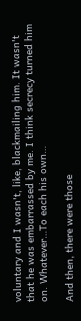voluntary and I wasn't, like, blackmailing him. It wasn't that he was embarrassed by me. I think secrecy turned him on. Whatever…To each his own…

And then, there were those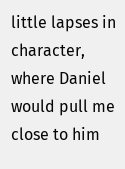little lapses in character, where Daniel would pull me close to him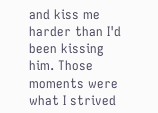and kiss me harder than I'd been kissing him. Those moments were what I strived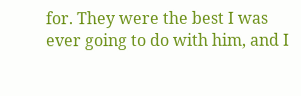for. They were the best I was ever going to do with him, and I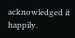acknowledged it happily.